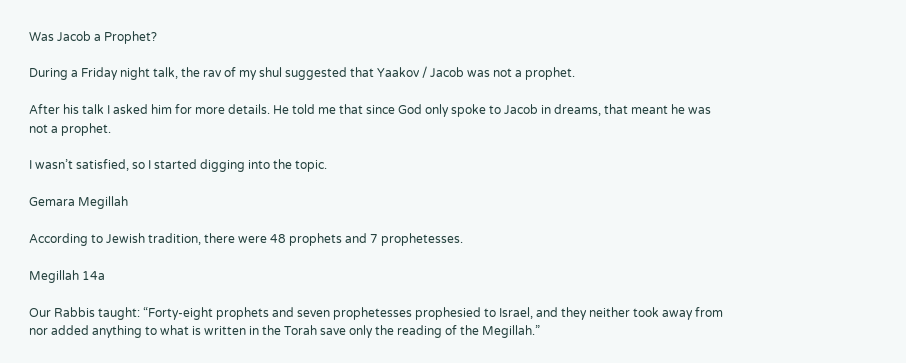Was Jacob a Prophet?

During a Friday night talk, the rav of my shul suggested that Yaakov / Jacob was not a prophet.

After his talk I asked him for more details. He told me that since God only spoke to Jacob in dreams, that meant he was not a prophet.

I wasn’t satisfied, so I started digging into the topic.

Gemara Megillah

According to Jewish tradition, there were 48 prophets and 7 prophetesses.

Megillah 14a

Our Rabbis taught: “Forty-eight prophets and seven prophetesses prophesied to Israel, and they neither took away from nor added anything to what is written in the Torah save only the reading of the Megillah.”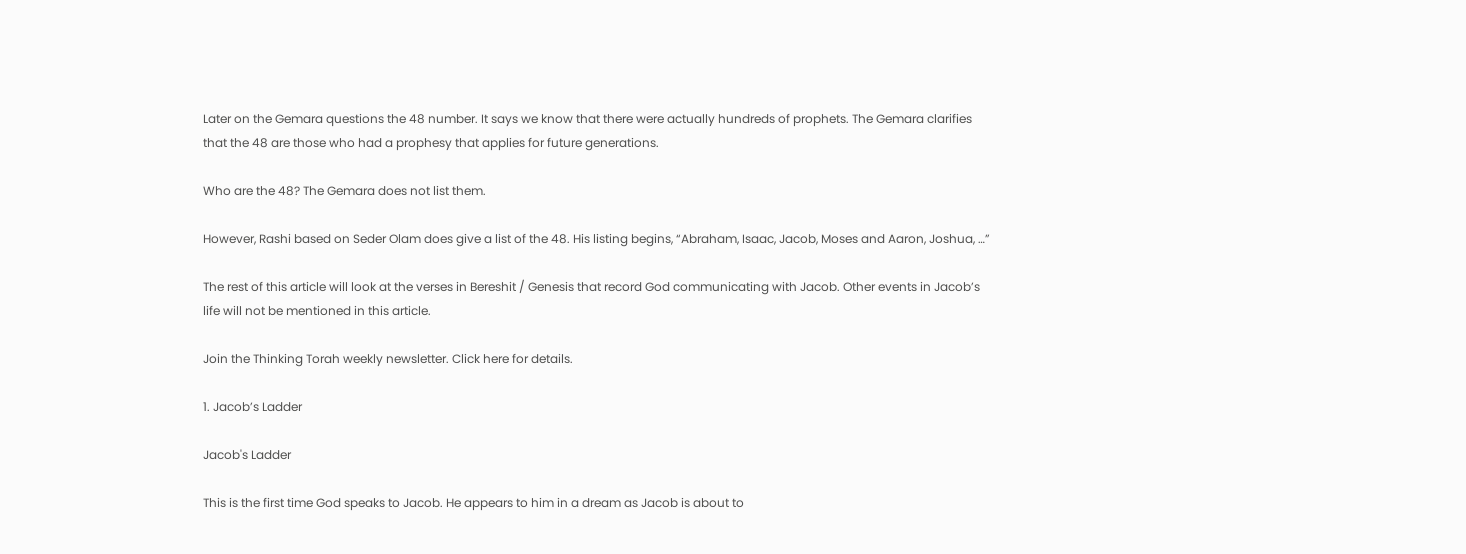Later on the Gemara questions the 48 number. It says we know that there were actually hundreds of prophets. The Gemara clarifies that the 48 are those who had a prophesy that applies for future generations.

Who are the 48? The Gemara does not list them.

However, Rashi based on Seder Olam does give a list of the 48. His listing begins, “Abraham, Isaac, Jacob, Moses and Aaron, Joshua, …”

The rest of this article will look at the verses in Bereshit / Genesis that record God communicating with Jacob. Other events in Jacob’s life will not be mentioned in this article.

Join the Thinking Torah weekly newsletter. Click here for details.

1. Jacob’s Ladder

Jacob's Ladder

This is the first time God speaks to Jacob. He appears to him in a dream as Jacob is about to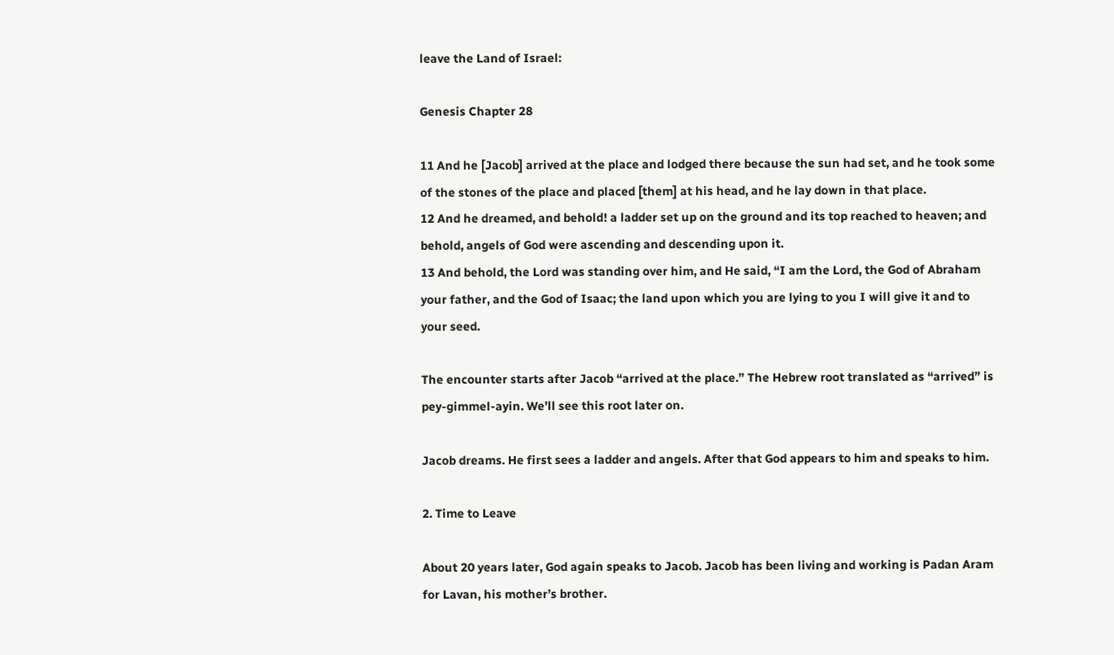leave the Land of Israel:

Genesis Chapter 28

11 And he [Jacob] arrived at the place and lodged there because the sun had set, and he took some of the stones of the place and placed [them] at his head, and he lay down in that place.
12 And he dreamed, and behold! a ladder set up on the ground and its top reached to heaven; and behold, angels of God were ascending and descending upon it.
13 And behold, the Lord was standing over him, and He said, “I am the Lord, the God of Abraham your father, and the God of Isaac; the land upon which you are lying to you I will give it and to your seed.

The encounter starts after Jacob “arrived at the place.” The Hebrew root translated as “arrived” is pey-gimmel-ayin. We’ll see this root later on.

Jacob dreams. He first sees a ladder and angels. After that God appears to him and speaks to him.

2. Time to Leave

About 20 years later, God again speaks to Jacob. Jacob has been living and working is Padan Aram for Lavan, his mother’s brother.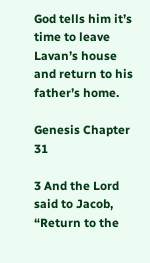God tells him it’s time to leave Lavan’s house and return to his father’s home.

Genesis Chapter 31

3 And the Lord said to Jacob, “Return to the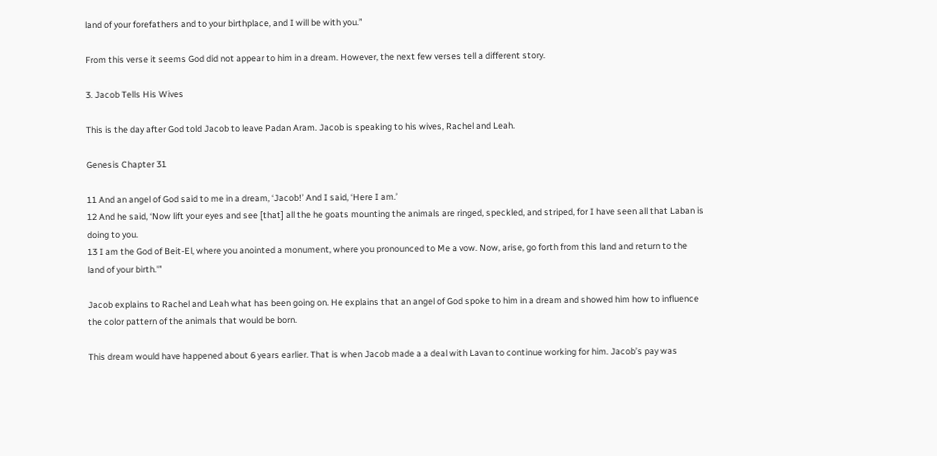land of your forefathers and to your birthplace, and I will be with you.”

From this verse it seems God did not appear to him in a dream. However, the next few verses tell a different story.

3. Jacob Tells His Wives

This is the day after God told Jacob to leave Padan Aram. Jacob is speaking to his wives, Rachel and Leah.

Genesis Chapter 31

11 And an angel of God said to me in a dream, ‘Jacob!’ And I said, ‘Here I am.’
12 And he said, ‘Now lift your eyes and see [that] all the he goats mounting the animals are ringed, speckled, and striped, for I have seen all that Laban is doing to you.
13 I am the God of Beit-El, where you anointed a monument, where you pronounced to Me a vow. Now, arise, go forth from this land and return to the land of your birth.'”

Jacob explains to Rachel and Leah what has been going on. He explains that an angel of God spoke to him in a dream and showed him how to influence the color pattern of the animals that would be born.

This dream would have happened about 6 years earlier. That is when Jacob made a a deal with Lavan to continue working for him. Jacob’s pay was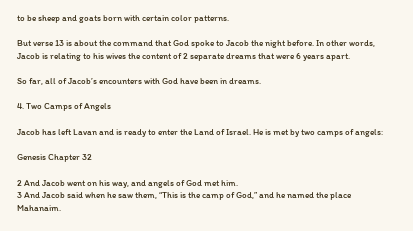to be sheep and goats born with certain color patterns.

But verse 13 is about the command that God spoke to Jacob the night before. In other words, Jacob is relating to his wives the content of 2 separate dreams that were 6 years apart.

So far, all of Jacob’s encounters with God have been in dreams.

4. Two Camps of Angels

Jacob has left Lavan and is ready to enter the Land of Israel. He is met by two camps of angels:

Genesis Chapter 32

2 And Jacob went on his way, and angels of God met him.
3 And Jacob said when he saw them, “This is the camp of God,” and he named the place Mahanaim.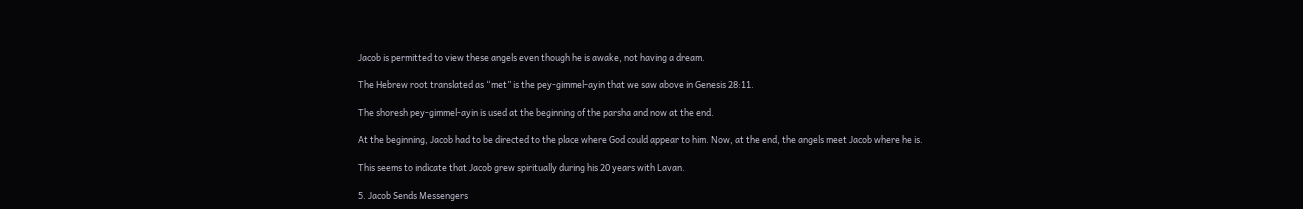Jacob is permitted to view these angels even though he is awake, not having a dream.

The Hebrew root translated as “met” is the pey-gimmel-ayin that we saw above in Genesis 28:11.

The shoresh pey-gimmel-ayin is used at the beginning of the parsha and now at the end.

At the beginning, Jacob had to be directed to the place where God could appear to him. Now, at the end, the angels meet Jacob where he is.

This seems to indicate that Jacob grew spiritually during his 20 years with Lavan.

5. Jacob Sends Messengers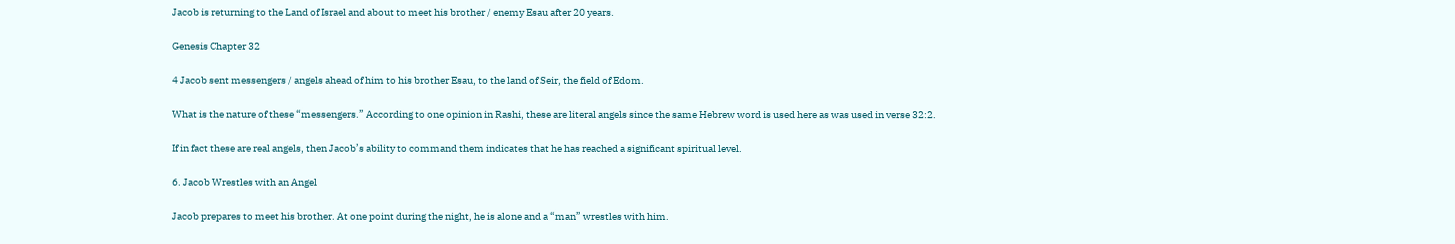Jacob is returning to the Land of Israel and about to meet his brother / enemy Esau after 20 years.

Genesis Chapter 32

4 Jacob sent messengers / angels ahead of him to his brother Esau, to the land of Seir, the field of Edom.

What is the nature of these “messengers.” According to one opinion in Rashi, these are literal angels since the same Hebrew word is used here as was used in verse 32:2.

If in fact these are real angels, then Jacob’s ability to command them indicates that he has reached a significant spiritual level.

6. Jacob Wrestles with an Angel

Jacob prepares to meet his brother. At one point during the night, he is alone and a “man” wrestles with him.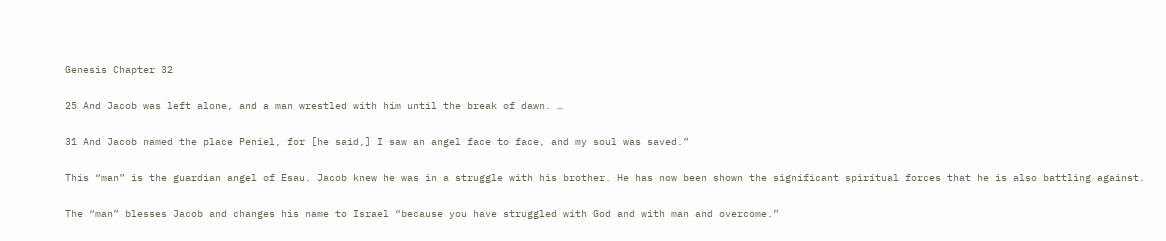Genesis Chapter 32

25 And Jacob was left alone, and a man wrestled with him until the break of dawn. …

31 And Jacob named the place Peniel, for [he said,] I saw an angel face to face, and my soul was saved.”

This “man” is the guardian angel of Esau. Jacob knew he was in a struggle with his brother. He has now been shown the significant spiritual forces that he is also battling against.

The “man” blesses Jacob and changes his name to Israel “because you have struggled with God and with man and overcome.”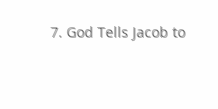7. God Tells Jacob to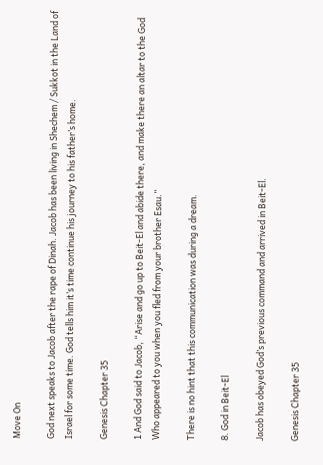Move On

God next speaks to Jacob after the rape of Dinah. Jacob has been living in Shechem / Sukkot in the Land of Israel for some time. God tells him it’s time continue his journey to his father’s home.

Genesis Chapter 35

1 And God said to Jacob, “Arise and go up to Beit-El and abide there, and make there an altar to the God Who appeared to you when you fled from your brother Esau.”

There is no hint that this communication was during a dream.

8. God in Beit-El

Jacob has obeyed God’s previous command and arrived in Beit-El.

Genesis Chapter 35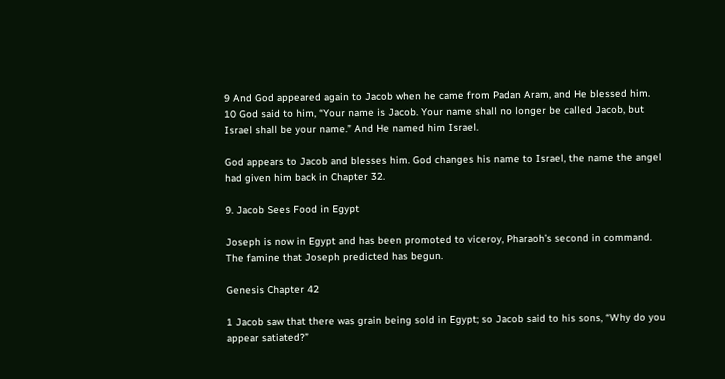9 And God appeared again to Jacob when he came from Padan Aram, and He blessed him.
10 God said to him, “Your name is Jacob. Your name shall no longer be called Jacob, but Israel shall be your name.” And He named him Israel.

God appears to Jacob and blesses him. God changes his name to Israel, the name the angel had given him back in Chapter 32.

9. Jacob Sees Food in Egypt

Joseph is now in Egypt and has been promoted to viceroy, Pharaoh’s second in command. The famine that Joseph predicted has begun.

Genesis Chapter 42

1 Jacob saw that there was grain being sold in Egypt; so Jacob said to his sons, “Why do you appear satiated?”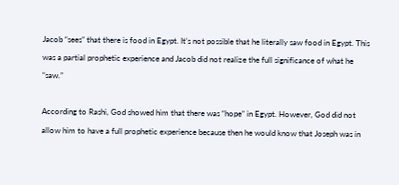Jacob “sees” that there is food in Egypt. It’s not possible that he literally saw food in Egypt. This was a partial prophetic experience and Jacob did not realize the full significance of what he “saw.”

According to Rashi, God showed him that there was “hope” in Egypt. However, God did not allow him to have a full prophetic experience because then he would know that Joseph was in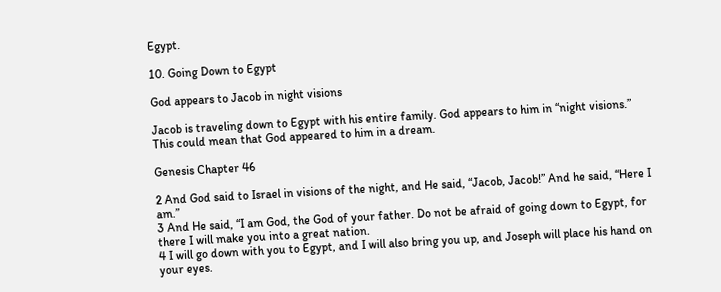Egypt.

10. Going Down to Egypt

God appears to Jacob in night visions

Jacob is traveling down to Egypt with his entire family. God appears to him in “night visions.” This could mean that God appeared to him in a dream.

Genesis Chapter 46

2 And God said to Israel in visions of the night, and He said, “Jacob, Jacob!” And he said, “Here I am.”
3 And He said, “I am God, the God of your father. Do not be afraid of going down to Egypt, for there I will make you into a great nation.
4 I will go down with you to Egypt, and I will also bring you up, and Joseph will place his hand on your eyes.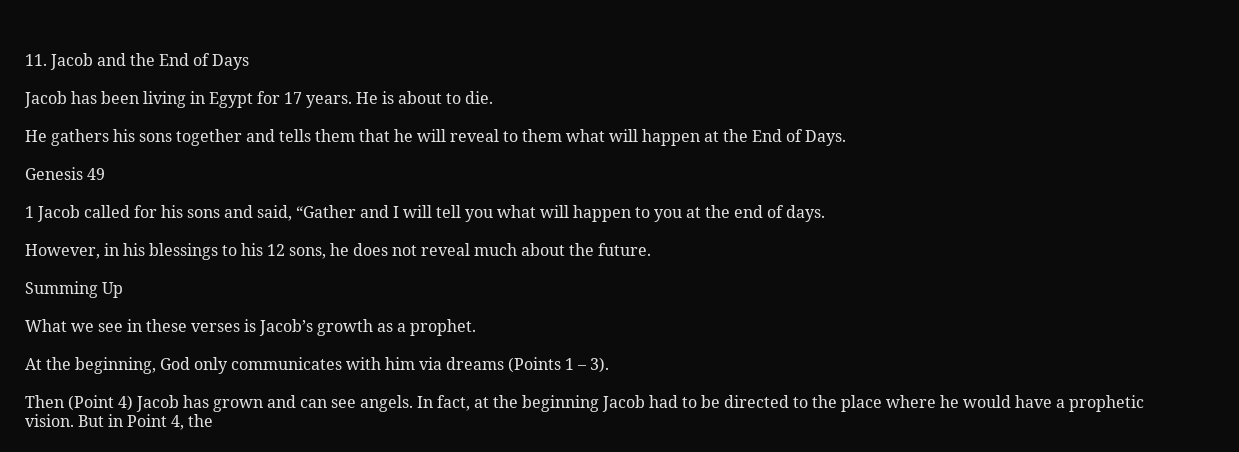11. Jacob and the End of Days

Jacob has been living in Egypt for 17 years. He is about to die.

He gathers his sons together and tells them that he will reveal to them what will happen at the End of Days.

Genesis 49

1 Jacob called for his sons and said, “Gather and I will tell you what will happen to you at the end of days.

However, in his blessings to his 12 sons, he does not reveal much about the future.

Summing Up

What we see in these verses is Jacob’s growth as a prophet.

At the beginning, God only communicates with him via dreams (Points 1 – 3).

Then (Point 4) Jacob has grown and can see angels. In fact, at the beginning Jacob had to be directed to the place where he would have a prophetic vision. But in Point 4, the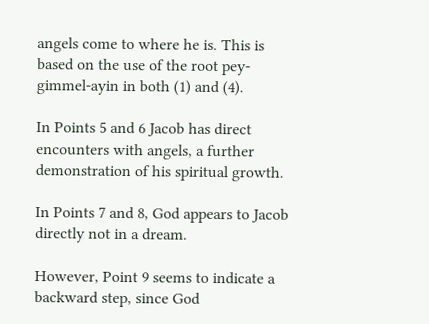angels come to where he is. This is based on the use of the root pey-gimmel-ayin in both (1) and (4).

In Points 5 and 6 Jacob has direct encounters with angels, a further demonstration of his spiritual growth.

In Points 7 and 8, God appears to Jacob directly not in a dream.

However, Point 9 seems to indicate a backward step, since God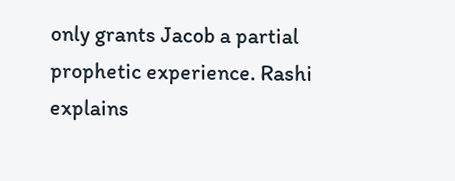only grants Jacob a partial prophetic experience. Rashi explains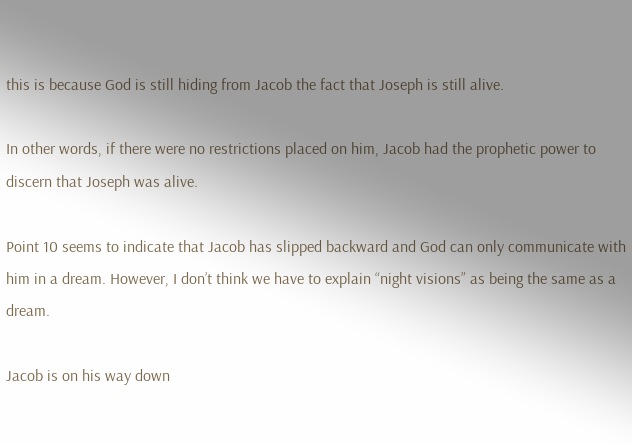this is because God is still hiding from Jacob the fact that Joseph is still alive.

In other words, if there were no restrictions placed on him, Jacob had the prophetic power to discern that Joseph was alive.

Point 10 seems to indicate that Jacob has slipped backward and God can only communicate with him in a dream. However, I don’t think we have to explain “night visions” as being the same as a dream.

Jacob is on his way down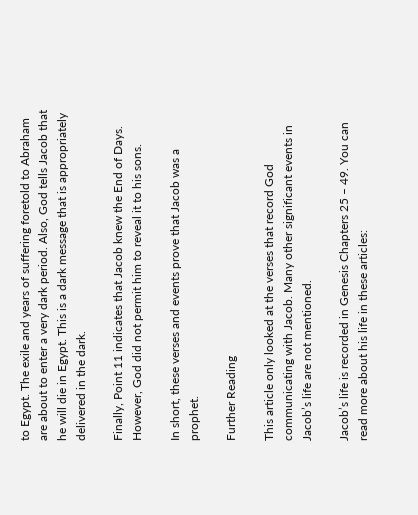to Egypt. The exile and years of suffering foretold to Abraham are about to enter a very dark period. Also, God tells Jacob that he will die in Egypt. This is a dark message that is appropriately delivered in the dark.

Finally, Point 11 indicates that Jacob knew the End of Days. However, God did not permit him to reveal it to his sons.

In short, these verses and events prove that Jacob was a prophet.

Further Reading

This article only looked at the verses that record God communicating with Jacob. Many other significant events in Jacob’s life are not mentioned.

Jacob’s life is recorded in Genesis Chapters 25 – 49. You can read more about his life in these articles: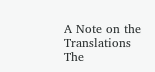A Note on the Translations
The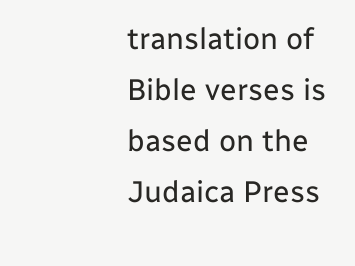translation of Bible verses is based on the Judaica Press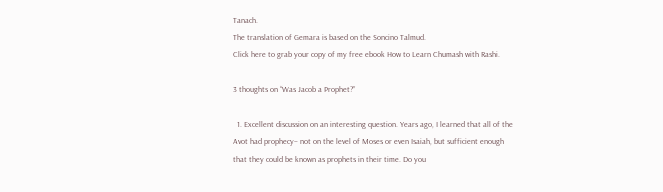Tanach.
The translation of Gemara is based on the Soncino Talmud.
Click here to grab your copy of my free ebook How to Learn Chumash with Rashi.

3 thoughts on “Was Jacob a Prophet?”

  1. Excellent discussion on an interesting question. Years ago, I learned that all of the Avot had prophecy– not on the level of Moses or even Isaiah, but sufficient enough that they could be known as prophets in their time. Do you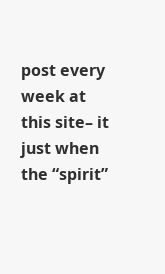post every week at this site– it just when the “spirit”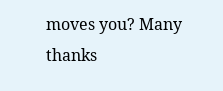moves you? Many thanks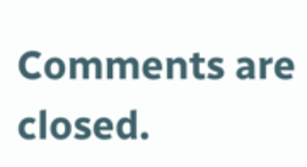Comments are closed.